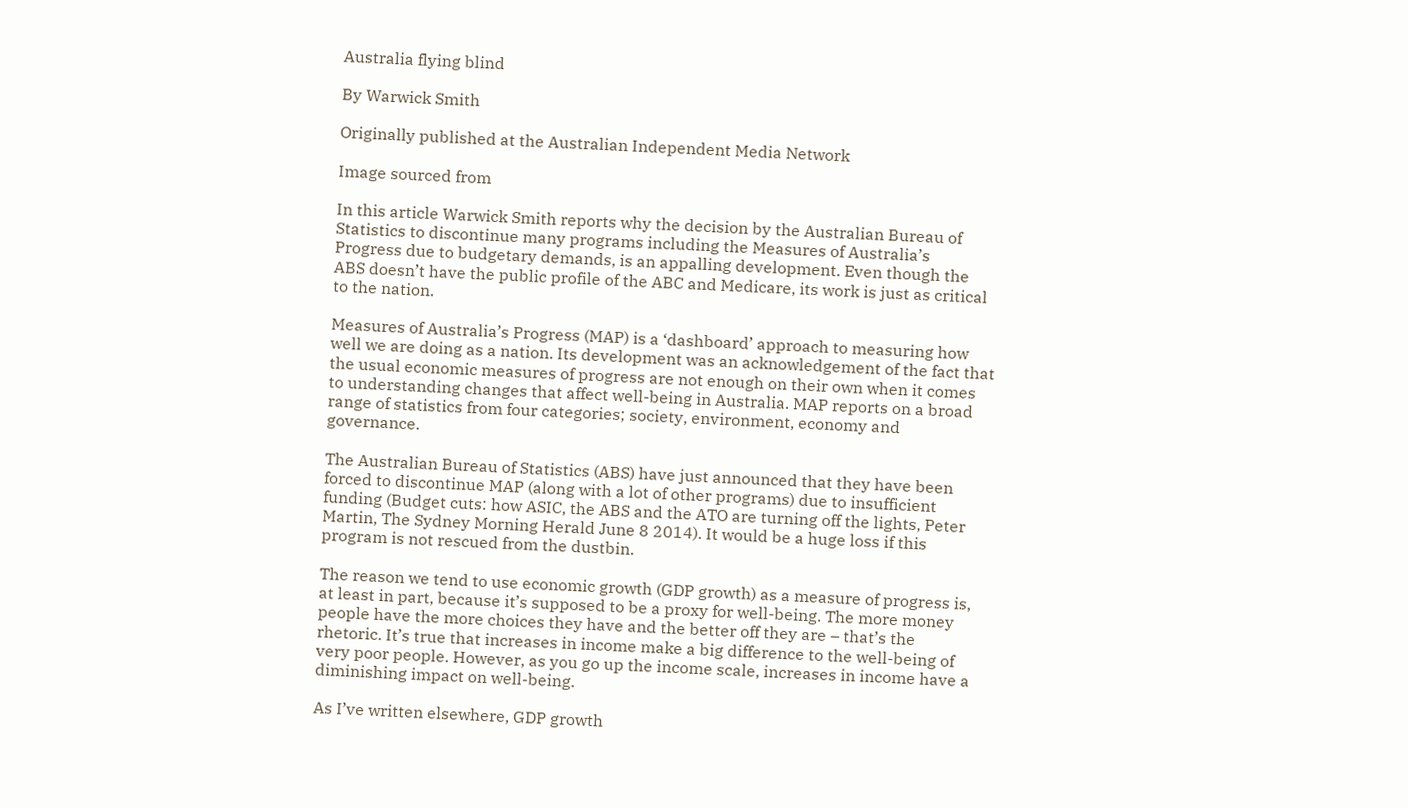Australia flying blind

By Warwick Smith

Originally published at the Australian Independent Media Network

Image sourced from

In this article Warwick Smith reports why the decision by the Australian Bureau of Statistics to discontinue many programs including the Measures of Australia’s Progress due to budgetary demands, is an appalling development. Even though the ABS doesn’t have the public profile of the ABC and Medicare, its work is just as critical to the nation.

Measures of Australia’s Progress (MAP) is a ‘dashboard’ approach to measuring how well we are doing as a nation. Its development was an acknowledgement of the fact that the usual economic measures of progress are not enough on their own when it comes to understanding changes that affect well-being in Australia. MAP reports on a broad range of statistics from four categories; society, environment, economy and governance.

The Australian Bureau of Statistics (ABS) have just announced that they have been forced to discontinue MAP (along with a lot of other programs) due to insufficient funding (Budget cuts: how ASIC, the ABS and the ATO are turning off the lights, Peter Martin, The Sydney Morning Herald June 8 2014). It would be a huge loss if this program is not rescued from the dustbin.

The reason we tend to use economic growth (GDP growth) as a measure of progress is, at least in part, because it’s supposed to be a proxy for well-being. The more money people have the more choices they have and the better off they are – that’s the rhetoric. It’s true that increases in income make a big difference to the well-being of very poor people. However, as you go up the income scale, increases in income have a diminishing impact on well-being.

As I’ve written elsewhere, GDP growth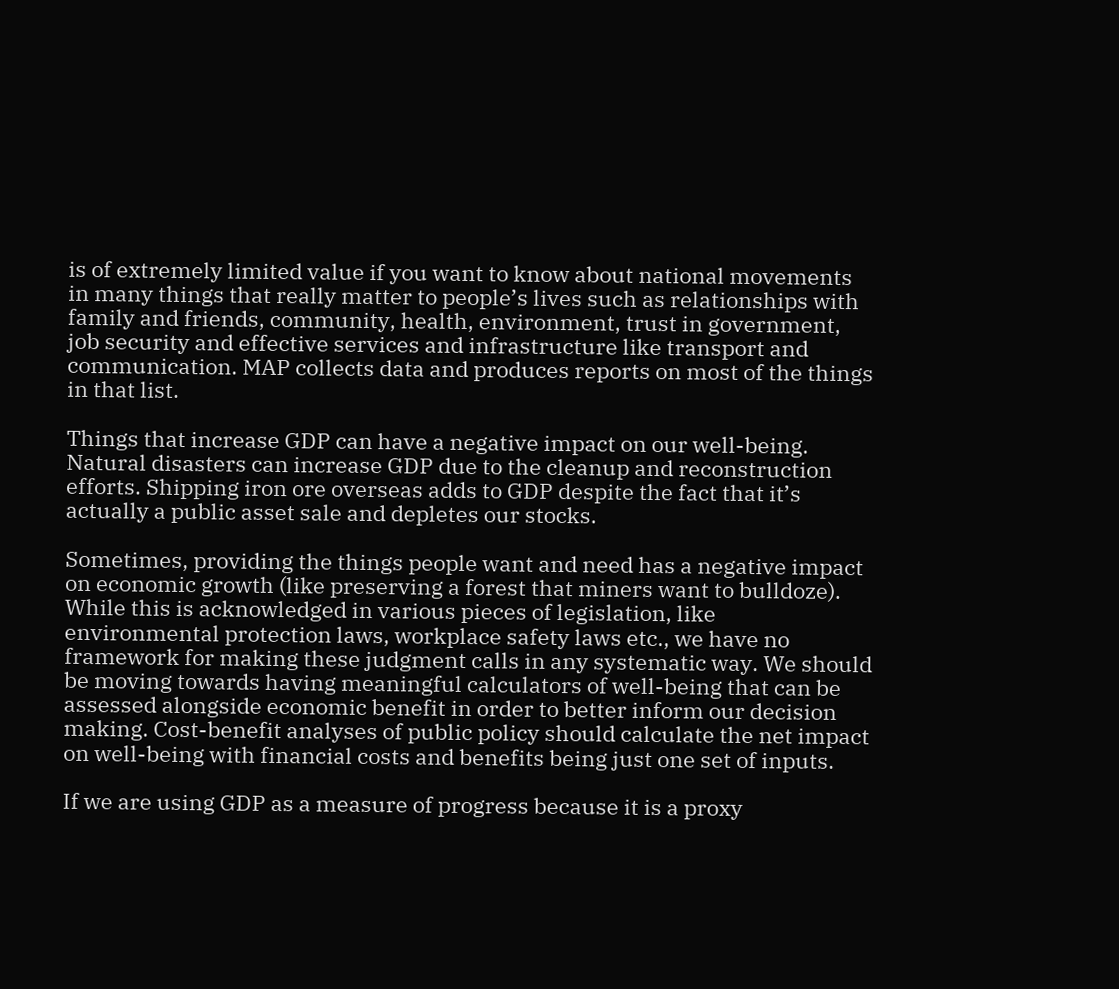is of extremely limited value if you want to know about national movements in many things that really matter to people’s lives such as relationships with family and friends, community, health, environment, trust in government, job security and effective services and infrastructure like transport and communication. MAP collects data and produces reports on most of the things in that list.

Things that increase GDP can have a negative impact on our well-being. Natural disasters can increase GDP due to the cleanup and reconstruction efforts. Shipping iron ore overseas adds to GDP despite the fact that it’s actually a public asset sale and depletes our stocks.

Sometimes, providing the things people want and need has a negative impact on economic growth (like preserving a forest that miners want to bulldoze). While this is acknowledged in various pieces of legislation, like environmental protection laws, workplace safety laws etc., we have no framework for making these judgment calls in any systematic way. We should be moving towards having meaningful calculators of well-being that can be assessed alongside economic benefit in order to better inform our decision making. Cost-benefit analyses of public policy should calculate the net impact on well-being with financial costs and benefits being just one set of inputs.

If we are using GDP as a measure of progress because it is a proxy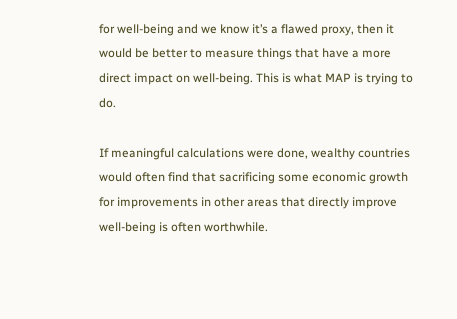for well-being and we know it’s a flawed proxy, then it would be better to measure things that have a more direct impact on well-being. This is what MAP is trying to do.

If meaningful calculations were done, wealthy countries would often find that sacrificing some economic growth for improvements in other areas that directly improve well-being is often worthwhile.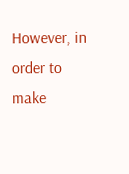However, in order to make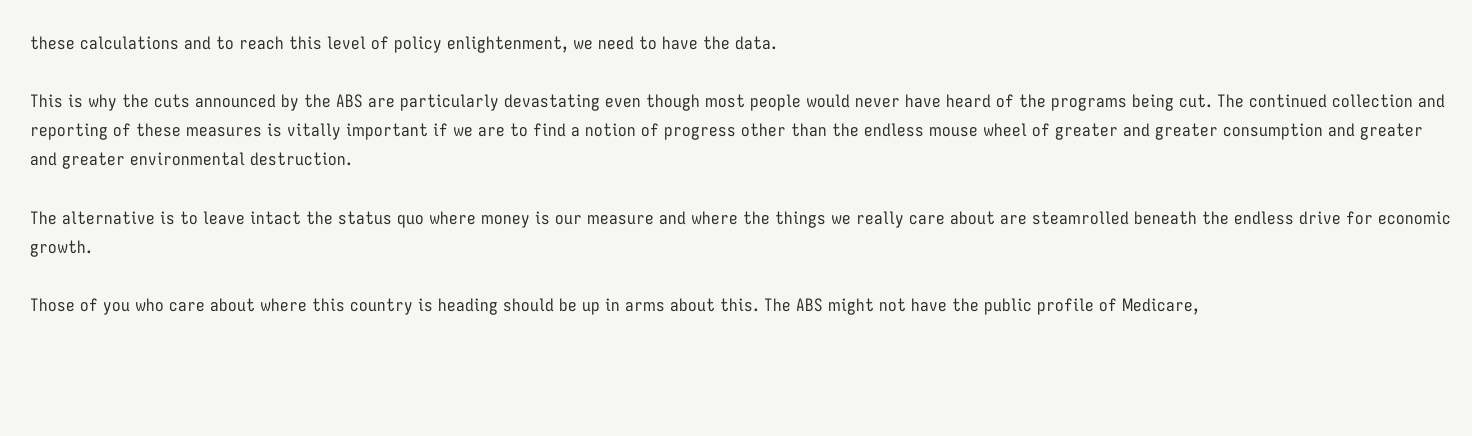these calculations and to reach this level of policy enlightenment, we need to have the data.

This is why the cuts announced by the ABS are particularly devastating even though most people would never have heard of the programs being cut. The continued collection and reporting of these measures is vitally important if we are to find a notion of progress other than the endless mouse wheel of greater and greater consumption and greater and greater environmental destruction.

The alternative is to leave intact the status quo where money is our measure and where the things we really care about are steamrolled beneath the endless drive for economic growth.

Those of you who care about where this country is heading should be up in arms about this. The ABS might not have the public profile of Medicare,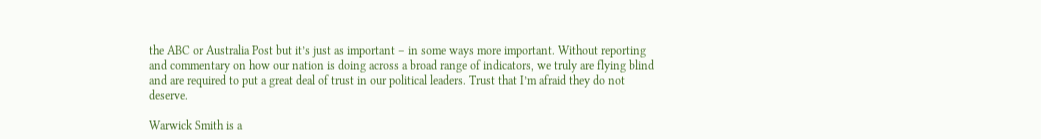the ABC or Australia Post but it’s just as important – in some ways more important. Without reporting and commentary on how our nation is doing across a broad range of indicators, we truly are flying blind and are required to put a great deal of trust in our political leaders. Trust that I’m afraid they do not deserve.

Warwick Smith is a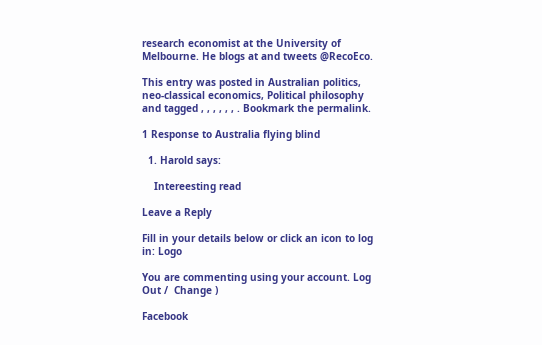research economist at the University of Melbourne. He blogs at and tweets @RecoEco.

This entry was posted in Australian politics, neo-classical economics, Political philosophy and tagged , , , , , , . Bookmark the permalink.

1 Response to Australia flying blind

  1. Harold says:

    Intereesting read

Leave a Reply

Fill in your details below or click an icon to log in: Logo

You are commenting using your account. Log Out /  Change )

Facebook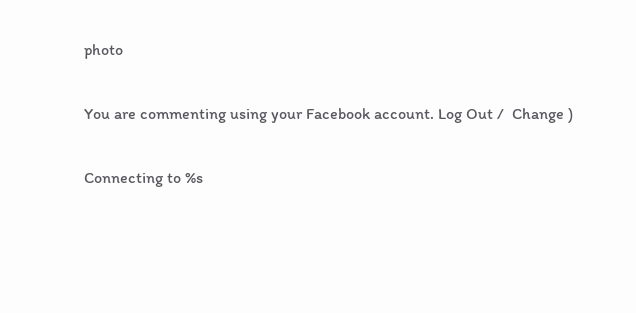photo

You are commenting using your Facebook account. Log Out /  Change )

Connecting to %s